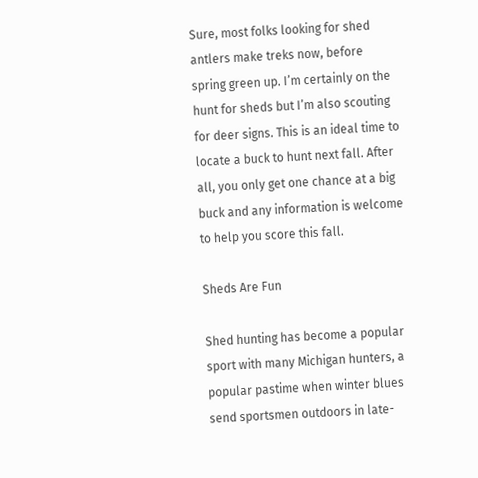Sure, most folks looking for shed antlers make treks now, before spring green up. I’m certainly on the hunt for sheds but I’m also scouting for deer signs. This is an ideal time to locate a buck to hunt next fall. After all, you only get one chance at a big buck and any information is welcome to help you score this fall.

Sheds Are Fun

Shed hunting has become a popular sport with many Michigan hunters, a popular pastime when winter blues send sportsmen outdoors in late-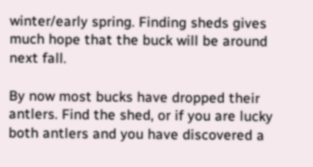winter/early spring. Finding sheds gives much hope that the buck will be around next fall.

By now most bucks have dropped their antlers. Find the shed, or if you are lucky both antlers and you have discovered a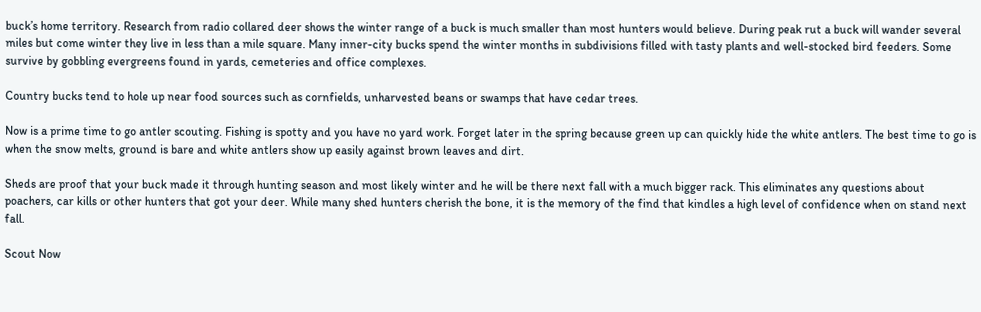buck’s home territory. Research from radio collared deer shows the winter range of a buck is much smaller than most hunters would believe. During peak rut a buck will wander several miles but come winter they live in less than a mile square. Many inner-city bucks spend the winter months in subdivisions filled with tasty plants and well-stocked bird feeders. Some survive by gobbling evergreens found in yards, cemeteries and office complexes.

Country bucks tend to hole up near food sources such as cornfields, unharvested beans or swamps that have cedar trees.

Now is a prime time to go antler scouting. Fishing is spotty and you have no yard work. Forget later in the spring because green up can quickly hide the white antlers. The best time to go is when the snow melts, ground is bare and white antlers show up easily against brown leaves and dirt.

Sheds are proof that your buck made it through hunting season and most likely winter and he will be there next fall with a much bigger rack. This eliminates any questions about poachers, car kills or other hunters that got your deer. While many shed hunters cherish the bone, it is the memory of the find that kindles a high level of confidence when on stand next fall.

Scout Now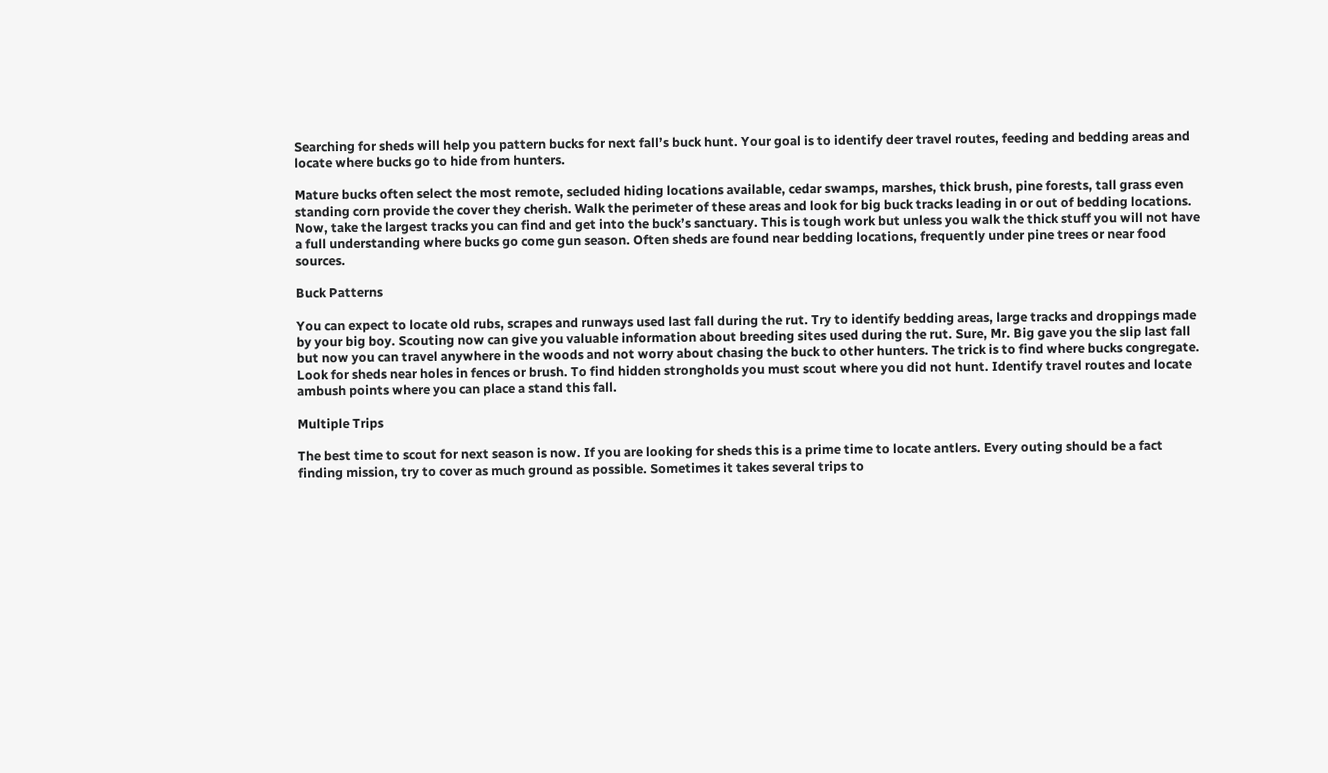Searching for sheds will help you pattern bucks for next fall’s buck hunt. Your goal is to identify deer travel routes, feeding and bedding areas and locate where bucks go to hide from hunters.

Mature bucks often select the most remote, secluded hiding locations available, cedar swamps, marshes, thick brush, pine forests, tall grass even standing corn provide the cover they cherish. Walk the perimeter of these areas and look for big buck tracks leading in or out of bedding locations. Now, take the largest tracks you can find and get into the buck’s sanctuary. This is tough work but unless you walk the thick stuff you will not have a full understanding where bucks go come gun season. Often sheds are found near bedding locations, frequently under pine trees or near food sources.

Buck Patterns

You can expect to locate old rubs, scrapes and runways used last fall during the rut. Try to identify bedding areas, large tracks and droppings made by your big boy. Scouting now can give you valuable information about breeding sites used during the rut. Sure, Mr. Big gave you the slip last fall but now you can travel anywhere in the woods and not worry about chasing the buck to other hunters. The trick is to find where bucks congregate. Look for sheds near holes in fences or brush. To find hidden strongholds you must scout where you did not hunt. Identify travel routes and locate ambush points where you can place a stand this fall.

Multiple Trips

The best time to scout for next season is now. If you are looking for sheds this is a prime time to locate antlers. Every outing should be a fact finding mission, try to cover as much ground as possible. Sometimes it takes several trips to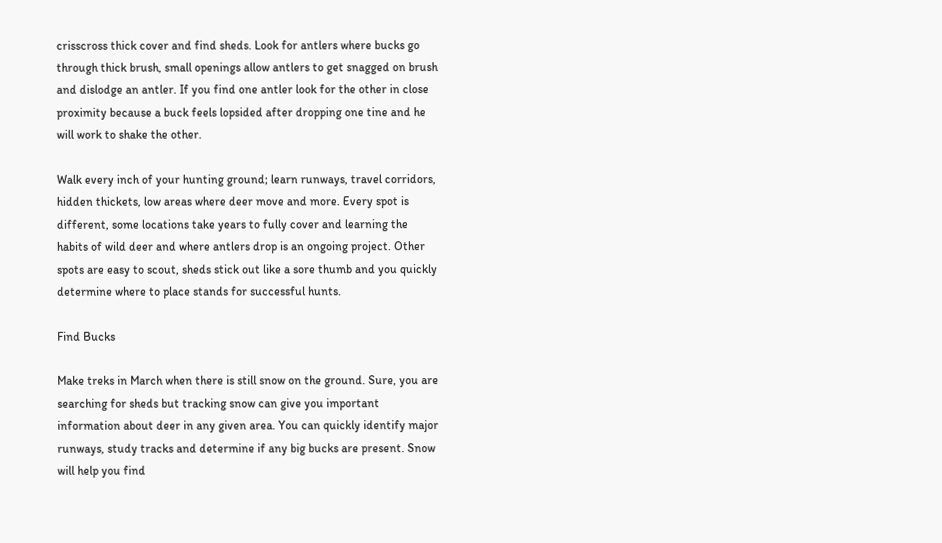crisscross thick cover and find sheds. Look for antlers where bucks go through thick brush, small openings allow antlers to get snagged on brush and dislodge an antler. If you find one antler look for the other in close proximity because a buck feels lopsided after dropping one tine and he will work to shake the other.

Walk every inch of your hunting ground; learn runways, travel corridors, hidden thickets, low areas where deer move and more. Every spot is different, some locations take years to fully cover and learning the habits of wild deer and where antlers drop is an ongoing project. Other spots are easy to scout, sheds stick out like a sore thumb and you quickly determine where to place stands for successful hunts.

Find Bucks

Make treks in March when there is still snow on the ground. Sure, you are searching for sheds but tracking snow can give you important information about deer in any given area. You can quickly identify major runways, study tracks and determine if any big bucks are present. Snow will help you find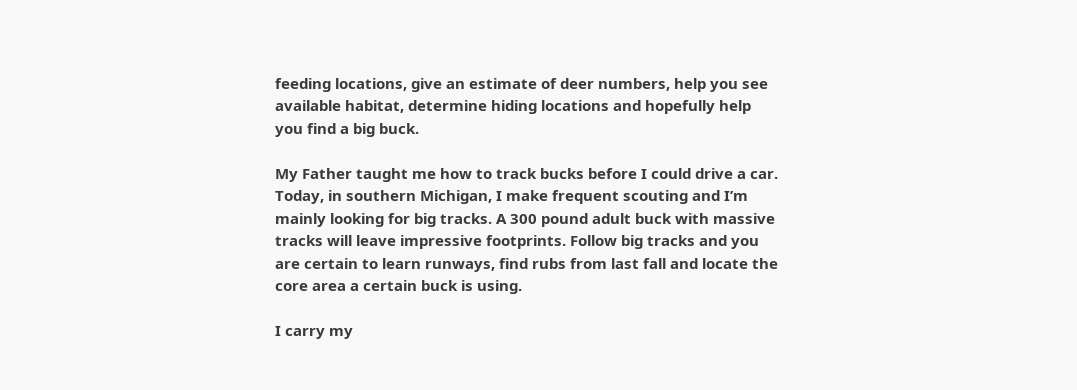feeding locations, give an estimate of deer numbers, help you see available habitat, determine hiding locations and hopefully help you find a big buck.

My Father taught me how to track bucks before I could drive a car. Today, in southern Michigan, I make frequent scouting and I’m mainly looking for big tracks. A 300 pound adult buck with massive tracks will leave impressive footprints. Follow big tracks and you are certain to learn runways, find rubs from last fall and locate the core area a certain buck is using.

I carry my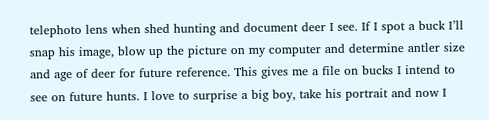telephoto lens when shed hunting and document deer I see. If I spot a buck I’ll snap his image, blow up the picture on my computer and determine antler size and age of deer for future reference. This gives me a file on bucks I intend to see on future hunts. I love to surprise a big boy, take his portrait and now I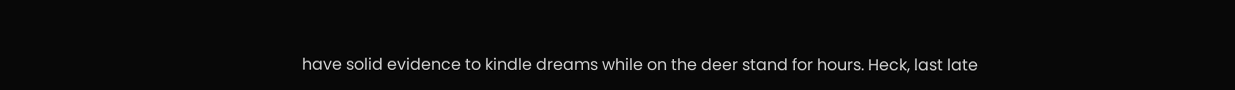have solid evidence to kindle dreams while on the deer stand for hours. Heck, last late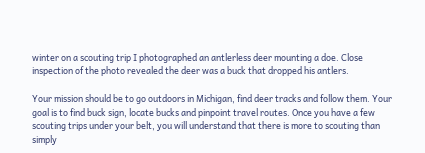winter on a scouting trip I photographed an antlerless deer mounting a doe. Close inspection of the photo revealed the deer was a buck that dropped his antlers.

Your mission should be to go outdoors in Michigan, find deer tracks and follow them. Your goal is to find buck sign, locate bucks and pinpoint travel routes. Once you have a few scouting trips under your belt, you will understand that there is more to scouting than simply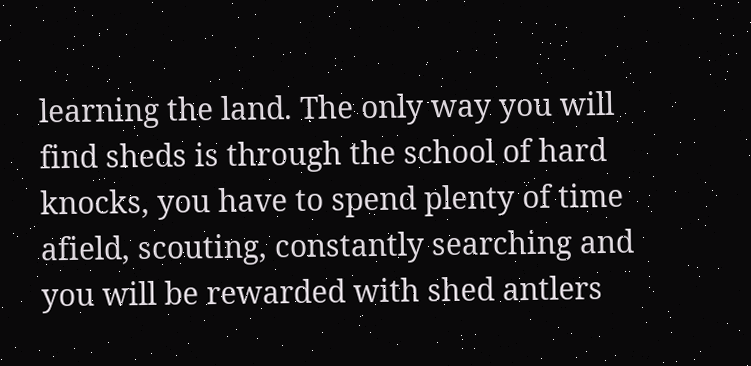learning the land. The only way you will find sheds is through the school of hard knocks, you have to spend plenty of time afield, scouting, constantly searching and you will be rewarded with shed antlers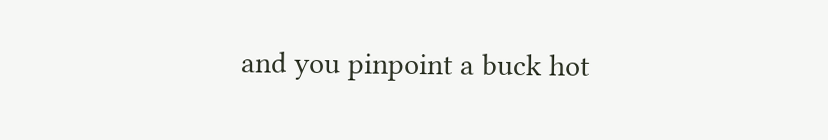and you pinpoint a buck hot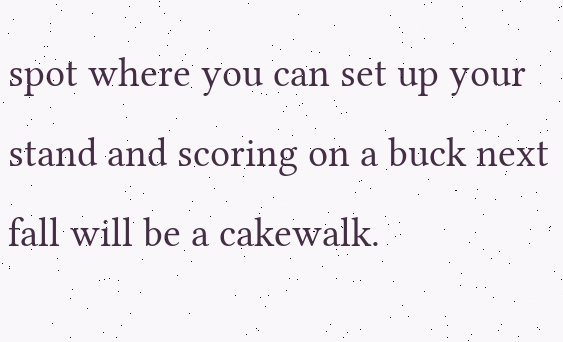spot where you can set up your stand and scoring on a buck next fall will be a cakewalk.